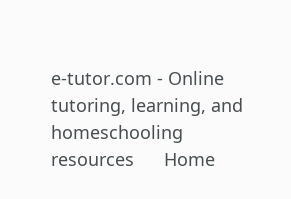e-tutor.com - Online tutoring, learning, and homeschooling resources      Home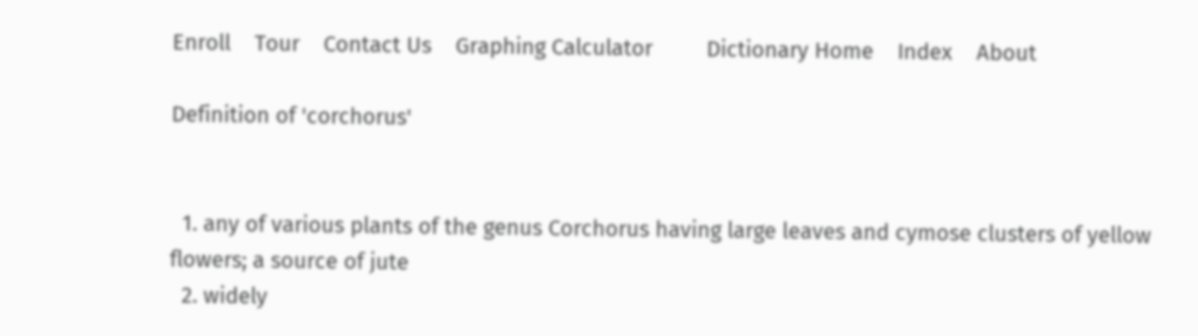Enroll    Tour    Contact Us    Graphing Calculator         Dictionary Home    Index    About

Definition of 'corchorus'


  1. any of various plants of the genus Corchorus having large leaves and cymose clusters of yellow flowers; a source of jute
  2. widely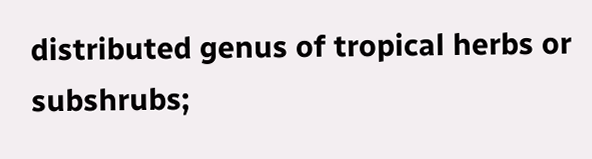distributed genus of tropical herbs or subshrubs;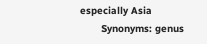especially Asia
       Synonyms: genus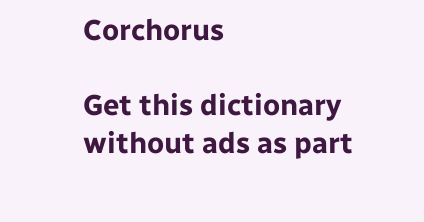Corchorus

Get this dictionary without ads as part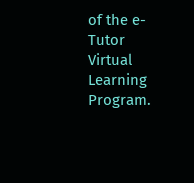of the e-Tutor Virtual Learning Program.